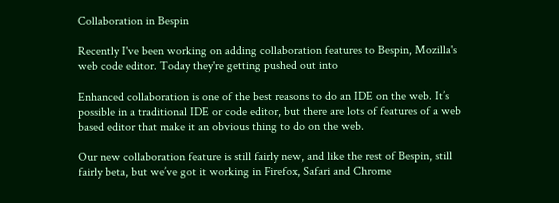Collaboration in Bespin

Recently I've been working on adding collaboration features to Bespin, Mozilla's web code editor. Today they're getting pushed out into

Enhanced collaboration is one of the best reasons to do an IDE on the web. It’s possible in a traditional IDE or code editor, but there are lots of features of a web based editor that make it an obvious thing to do on the web.

Our new collaboration feature is still fairly new, and like the rest of Bespin, still fairly beta, but we’ve got it working in Firefox, Safari and Chrome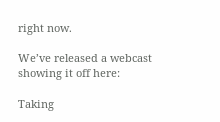right now.

We’ve released a webcast showing it off here:

Taking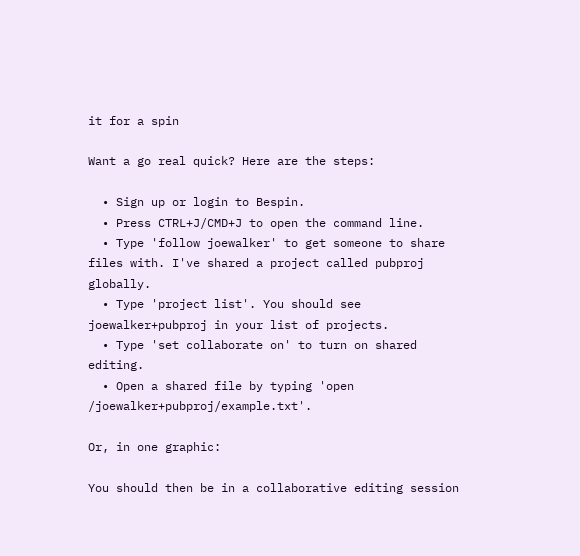it for a spin

Want a go real quick? Here are the steps:

  • Sign up or login to Bespin.
  • Press CTRL+J/CMD+J to open the command line.
  • Type 'follow joewalker' to get someone to share files with. I've shared a project called pubproj globally.
  • Type 'project list'. You should see joewalker+pubproj in your list of projects.
  • Type 'set collaborate on' to turn on shared editing.
  • Open a shared file by typing 'open /joewalker+pubproj/example.txt'.

Or, in one graphic:

You should then be in a collaborative editing session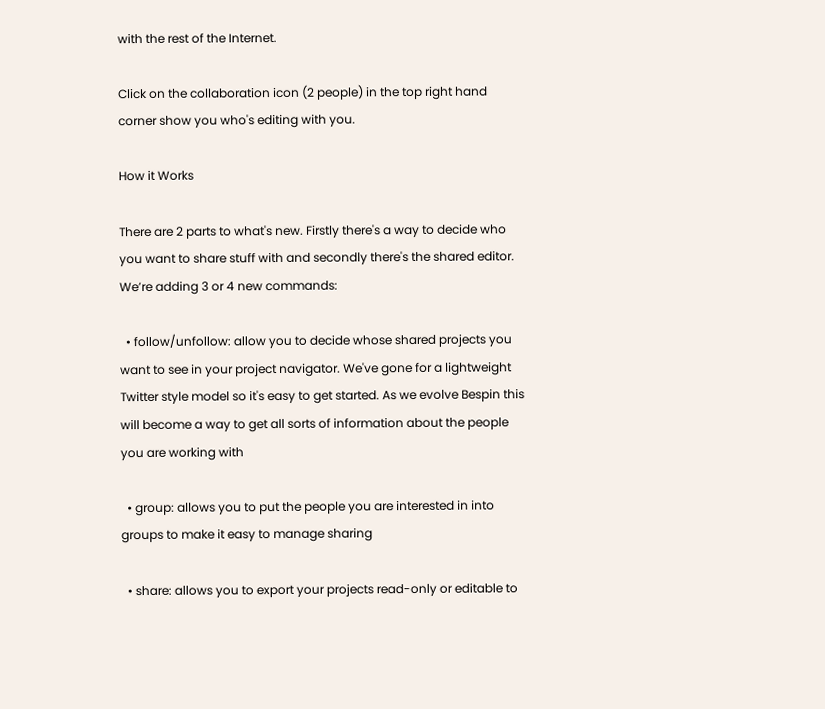with the rest of the Internet.

Click on the collaboration icon (2 people) in the top right hand corner show you who's editing with you.

How it Works

There are 2 parts to what's new. Firstly there's a way to decide who you want to share stuff with and secondly there's the shared editor. We’re adding 3 or 4 new commands:

  • follow/unfollow: allow you to decide whose shared projects you want to see in your project navigator. We've gone for a lightweight Twitter style model so it's easy to get started. As we evolve Bespin this will become a way to get all sorts of information about the people you are working with

  • group: allows you to put the people you are interested in into groups to make it easy to manage sharing

  • share: allows you to export your projects read-only or editable to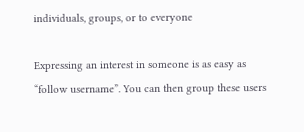individuals, groups, or to everyone

Expressing an interest in someone is as easy as “follow username”. You can then group these users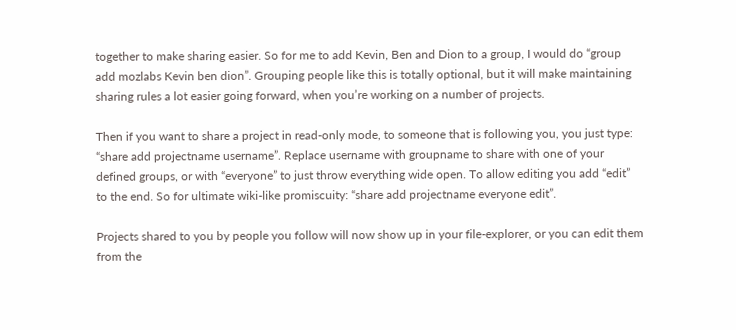together to make sharing easier. So for me to add Kevin, Ben and Dion to a group, I would do “group add mozlabs Kevin ben dion”. Grouping people like this is totally optional, but it will make maintaining sharing rules a lot easier going forward, when you’re working on a number of projects.

Then if you want to share a project in read-only mode, to someone that is following you, you just type: “share add projectname username”. Replace username with groupname to share with one of your defined groups, or with “everyone” to just throw everything wide open. To allow editing you add “edit” to the end. So for ultimate wiki-like promiscuity: “share add projectname everyone edit”.

Projects shared to you by people you follow will now show up in your file-explorer, or you can edit them from the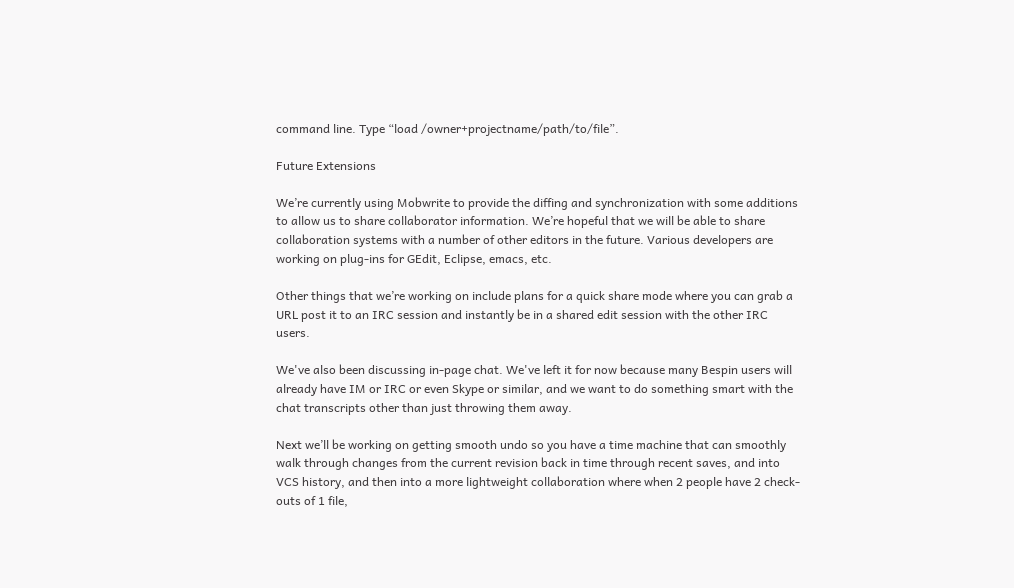command line. Type “load /owner+projectname/path/to/file”.

Future Extensions

We’re currently using Mobwrite to provide the diffing and synchronization with some additions to allow us to share collaborator information. We’re hopeful that we will be able to share collaboration systems with a number of other editors in the future. Various developers are working on plug-ins for GEdit, Eclipse, emacs, etc.

Other things that we’re working on include plans for a quick share mode where you can grab a URL post it to an IRC session and instantly be in a shared edit session with the other IRC users.

We've also been discussing in-page chat. We've left it for now because many Bespin users will already have IM or IRC or even Skype or similar, and we want to do something smart with the chat transcripts other than just throwing them away.

Next we’ll be working on getting smooth undo so you have a time machine that can smoothly walk through changes from the current revision back in time through recent saves, and into VCS history, and then into a more lightweight collaboration where when 2 people have 2 check-outs of 1 file,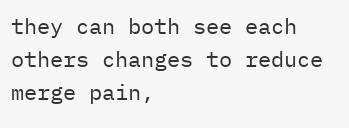they can both see each others changes to reduce merge pain,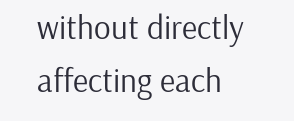without directly affecting each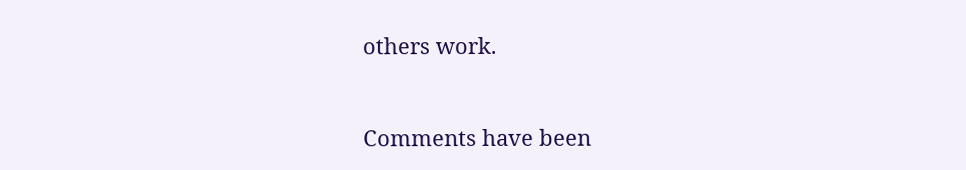others work.


Comments have been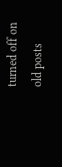turned off on old posts